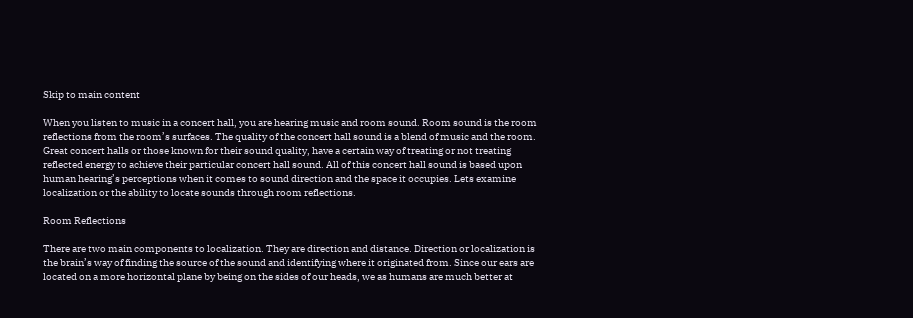Skip to main content

When you listen to music in a concert hall, you are hearing music and room sound. Room sound is the room reflections from the room’s surfaces. The quality of the concert hall sound is a blend of music and the room. Great concert halls or those known for their sound quality, have a certain way of treating or not treating reflected energy to achieve their particular concert hall sound. All of this concert hall sound is based upon human hearing’s perceptions when it comes to sound direction and the space it occupies. Lets examine localization or the ability to locate sounds through room reflections.

Room Reflections

There are two main components to localization. They are direction and distance. Direction or localization is the brain’s way of finding the source of the sound and identifying where it originated from. Since our ears are located on a more horizontal plane by being on the sides of our heads, we as humans are much better at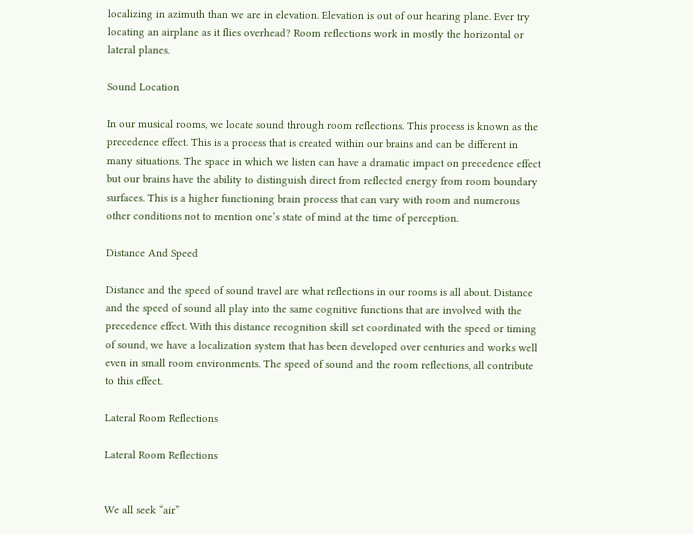localizing in azimuth than we are in elevation. Elevation is out of our hearing plane. Ever try locating an airplane as it flies overhead? Room reflections work in mostly the horizontal or lateral planes.

Sound Location

In our musical rooms, we locate sound through room reflections. This process is known as the precedence effect. This is a process that is created within our brains and can be different in many situations. The space in which we listen can have a dramatic impact on precedence effect but our brains have the ability to distinguish direct from reflected energy from room boundary surfaces. This is a higher functioning brain process that can vary with room and numerous other conditions not to mention one’s state of mind at the time of perception.

Distance And Speed

Distance and the speed of sound travel are what reflections in our rooms is all about. Distance and the speed of sound all play into the same cognitive functions that are involved with the precedence effect. With this distance recognition skill set coordinated with the speed or timing of sound, we have a localization system that has been developed over centuries and works well even in small room environments. The speed of sound and the room reflections, all contribute to this effect.

Lateral Room Reflections

Lateral Room Reflections


We all seek “air”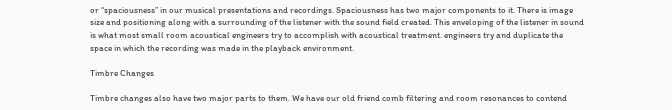or “spaciousness” in our musical presentations and recordings. Spaciousness has two major components to it. There is image size and positioning along with a surrounding of the listener with the sound field created. This enveloping of the listener in sound is what most small room acoustical engineers try to accomplish with acoustical treatment. engineers try and duplicate the space in which the recording was made in the playback environment.

Timbre Changes

Timbre changes also have two major parts to them. We have our old friend comb filtering and room resonances to contend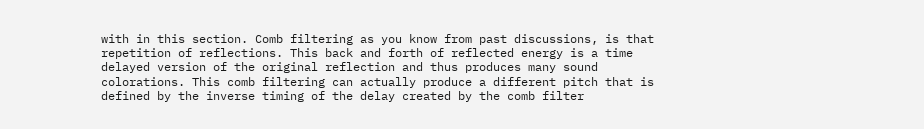with in this section. Comb filtering as you know from past discussions, is that repetition of reflections. This back and forth of reflected energy is a time delayed version of the original reflection and thus produces many sound colorations. This comb filtering can actually produce a different pitch that is defined by the inverse timing of the delay created by the comb filter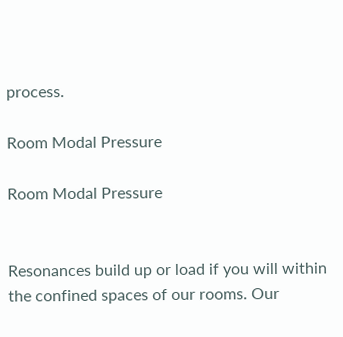process.

Room Modal Pressure

Room Modal Pressure


Resonances build up or load if you will within the confined spaces of our rooms. Our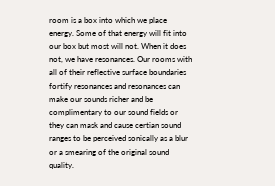room is a box into which we place energy. Some of that energy will fit into our box but most will not. When it does not, we have resonances. Our rooms with all of their reflective surface boundaries fortify resonances and resonances can make our sounds richer and be complimentary to our sound fields or they can mask and cause certian sound ranges to be perceived sonically as a blur or a smearing of the original sound quality.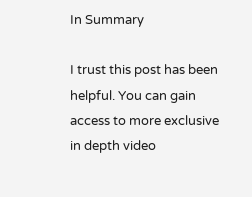In Summary

I trust this post has been helpful. You can gain access to more exclusive in depth video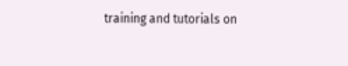training and tutorials on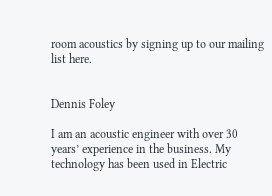room acoustics by signing up to our mailing list here.


Dennis Foley

I am an acoustic engineer with over 30 years’ experience in the business. My technology has been used in Electric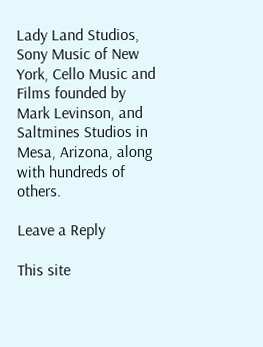Lady Land Studios, Sony Music of New York, Cello Music and Films founded by Mark Levinson, and Saltmines Studios in Mesa, Arizona, along with hundreds of others.

Leave a Reply

This site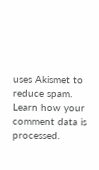uses Akismet to reduce spam. Learn how your comment data is processed.